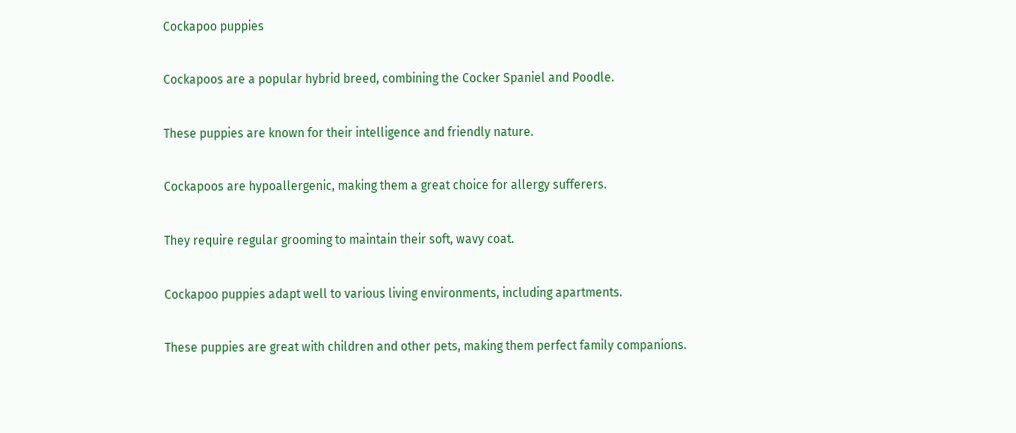Cockapoo puppies

Cockapoos are a popular hybrid breed, combining the Cocker Spaniel and Poodle.

These puppies are known for their intelligence and friendly nature.

Cockapoos are hypoallergenic, making them a great choice for allergy sufferers.

They require regular grooming to maintain their soft, wavy coat.

Cockapoo puppies adapt well to various living environments, including apartments.

These puppies are great with children and other pets, making them perfect family companions.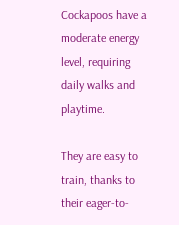Cockapoos have a moderate energy level, requiring daily walks and playtime.

They are easy to train, thanks to their eager-to-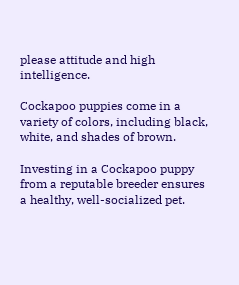please attitude and high intelligence.

Cockapoo puppies come in a variety of colors, including black, white, and shades of brown.

Investing in a Cockapoo puppy from a reputable breeder ensures a healthy, well-socialized pet.